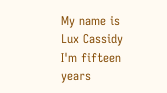My name is Lux Cassidy I'm fifteen years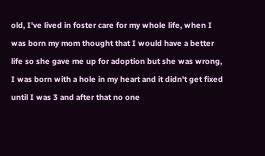old, I've lived in foster care for my whole life, when I was born my mom thought that I would have a better life so she gave me up for adoption but she was wrong, I was born with a hole in my heart and it didn't get fixed until I was 3 and after that no one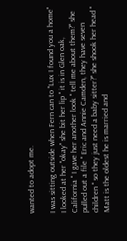wanted to adopt me.

I was sitting outside when Fern can to "Lux I found you a home" I looked at her "okay" she bit her lip " it is in Glen oak, California " I gave her another look " tell me about them?" she pulled out a file " Eric and Annie Camden, they have seven children " so they just need a baby sitter?" she shook her head " Matt is the oldest he is married and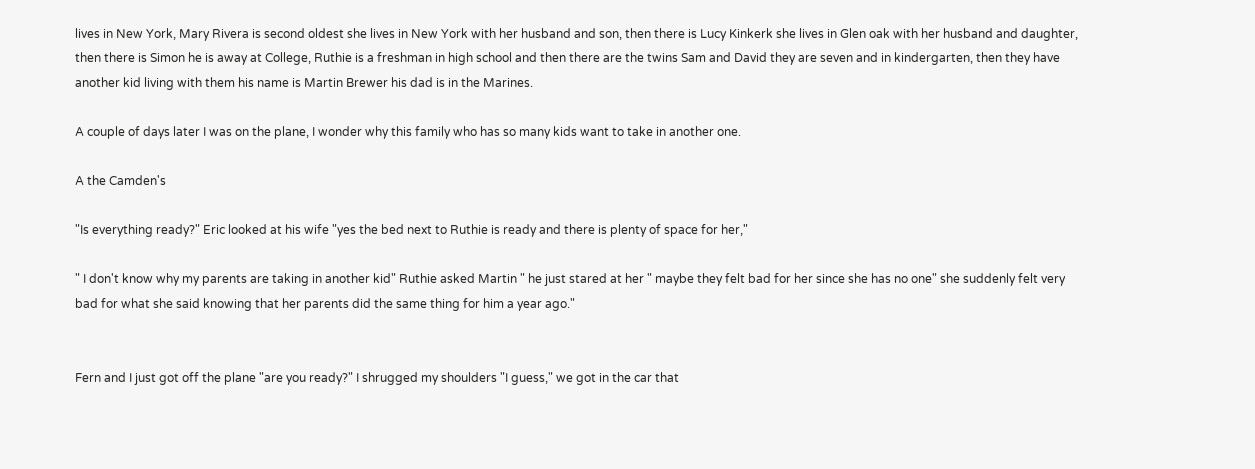lives in New York, Mary Rivera is second oldest she lives in New York with her husband and son, then there is Lucy Kinkerk she lives in Glen oak with her husband and daughter, then there is Simon he is away at College, Ruthie is a freshman in high school and then there are the twins Sam and David they are seven and in kindergarten, then they have another kid living with them his name is Martin Brewer his dad is in the Marines.

A couple of days later I was on the plane, I wonder why this family who has so many kids want to take in another one.

A the Camden's

"Is everything ready?" Eric looked at his wife "yes the bed next to Ruthie is ready and there is plenty of space for her,"

" I don't know why my parents are taking in another kid" Ruthie asked Martin " he just stared at her " maybe they felt bad for her since she has no one" she suddenly felt very bad for what she said knowing that her parents did the same thing for him a year ago."


Fern and I just got off the plane "are you ready?" I shrugged my shoulders "I guess," we got in the car that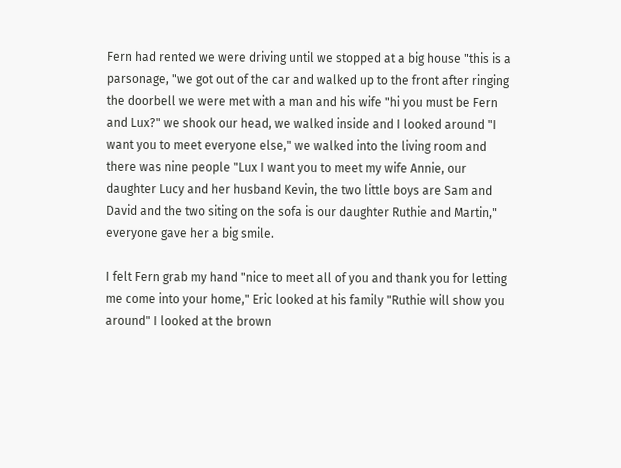Fern had rented we were driving until we stopped at a big house "this is a parsonage, "we got out of the car and walked up to the front after ringing the doorbell we were met with a man and his wife "hi you must be Fern and Lux?" we shook our head, we walked inside and I looked around "I want you to meet everyone else," we walked into the living room and there was nine people "Lux I want you to meet my wife Annie, our daughter Lucy and her husband Kevin, the two little boys are Sam and David and the two siting on the sofa is our daughter Ruthie and Martin," everyone gave her a big smile.

I felt Fern grab my hand "nice to meet all of you and thank you for letting me come into your home," Eric looked at his family "Ruthie will show you around" I looked at the brown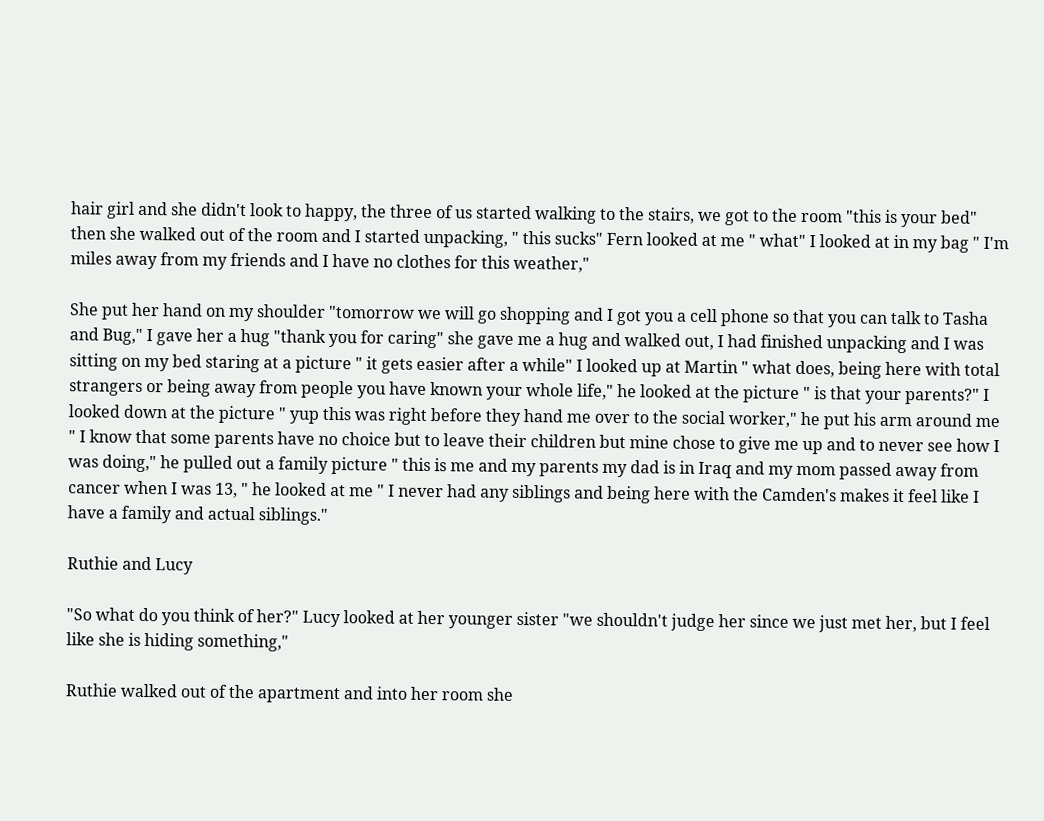hair girl and she didn't look to happy, the three of us started walking to the stairs, we got to the room "this is your bed" then she walked out of the room and I started unpacking, " this sucks" Fern looked at me " what" I looked at in my bag " I'm miles away from my friends and I have no clothes for this weather,"

She put her hand on my shoulder "tomorrow we will go shopping and I got you a cell phone so that you can talk to Tasha and Bug," I gave her a hug "thank you for caring" she gave me a hug and walked out, I had finished unpacking and I was sitting on my bed staring at a picture " it gets easier after a while" I looked up at Martin " what does, being here with total strangers or being away from people you have known your whole life," he looked at the picture " is that your parents?" I looked down at the picture " yup this was right before they hand me over to the social worker," he put his arm around me " I know that some parents have no choice but to leave their children but mine chose to give me up and to never see how I was doing," he pulled out a family picture " this is me and my parents my dad is in Iraq and my mom passed away from cancer when I was 13, " he looked at me " I never had any siblings and being here with the Camden's makes it feel like I have a family and actual siblings."

Ruthie and Lucy

"So what do you think of her?" Lucy looked at her younger sister "we shouldn't judge her since we just met her, but I feel like she is hiding something,"

Ruthie walked out of the apartment and into her room she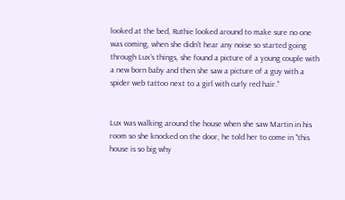looked at the bed, Ruthie looked around to make sure no one was coming, when she didn't hear any noise so started going through Lux's things, she found a picture of a young couple with a new born baby and then she saw a picture of a guy with a spider web tattoo next to a girl with curly red hair."


Lux was walking around the house when she saw Martin in his room so she knocked on the door, he told her to come in "this house is so big why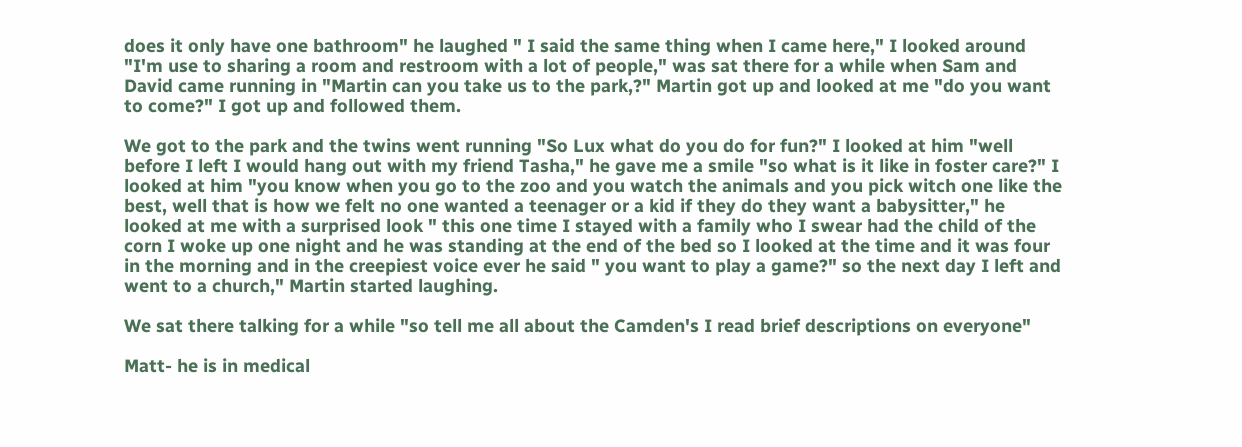does it only have one bathroom" he laughed " I said the same thing when I came here," I looked around "I'm use to sharing a room and restroom with a lot of people," was sat there for a while when Sam and David came running in "Martin can you take us to the park,?" Martin got up and looked at me "do you want to come?" I got up and followed them.

We got to the park and the twins went running "So Lux what do you do for fun?" I looked at him "well before I left I would hang out with my friend Tasha," he gave me a smile "so what is it like in foster care?" I looked at him "you know when you go to the zoo and you watch the animals and you pick witch one like the best, well that is how we felt no one wanted a teenager or a kid if they do they want a babysitter," he looked at me with a surprised look " this one time I stayed with a family who I swear had the child of the corn I woke up one night and he was standing at the end of the bed so I looked at the time and it was four in the morning and in the creepiest voice ever he said " you want to play a game?" so the next day I left and went to a church," Martin started laughing.

We sat there talking for a while "so tell me all about the Camden's I read brief descriptions on everyone"

Matt- he is in medical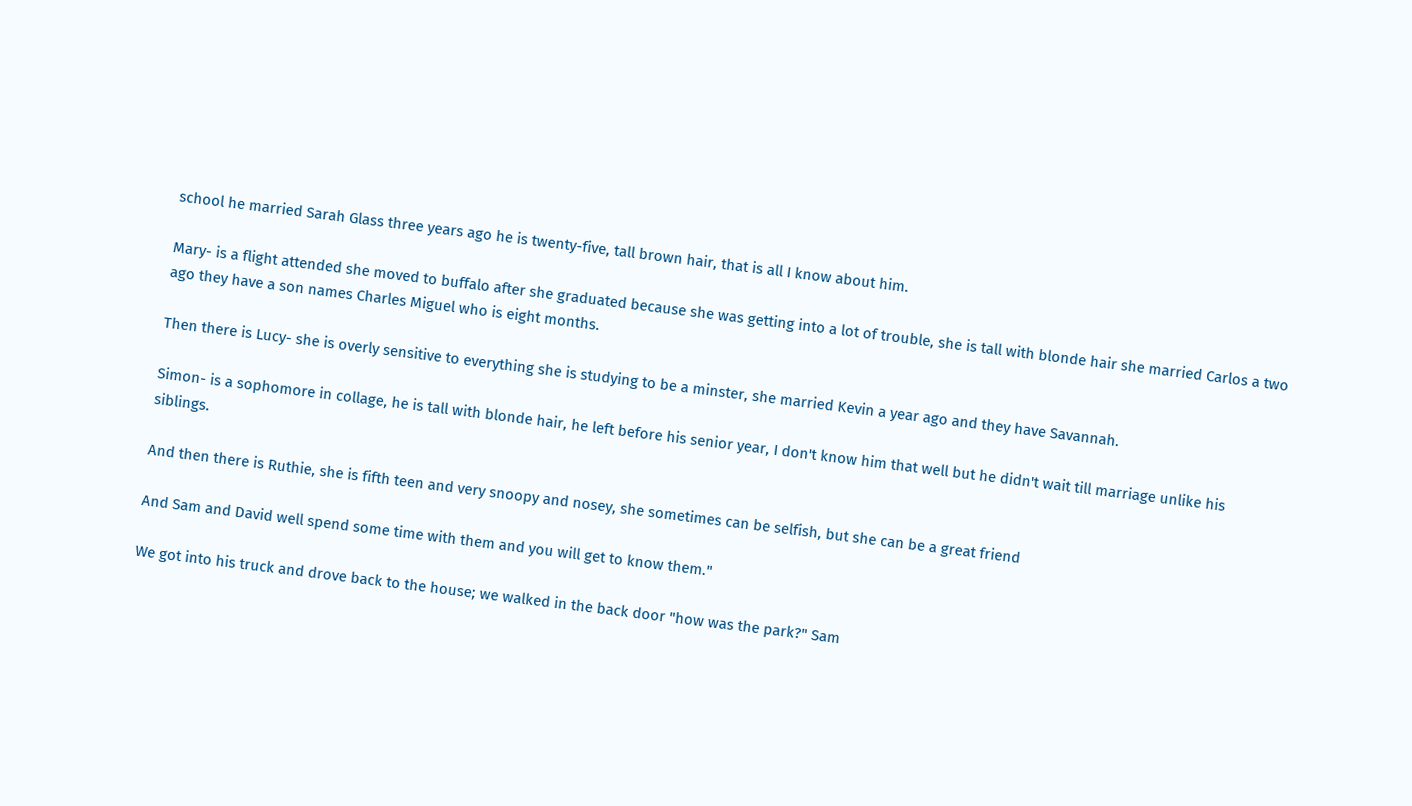school he married Sarah Glass three years ago he is twenty-five, tall brown hair, that is all I know about him.

Mary- is a flight attended she moved to buffalo after she graduated because she was getting into a lot of trouble, she is tall with blonde hair she married Carlos a two ago they have a son names Charles Miguel who is eight months.

Then there is Lucy- she is overly sensitive to everything she is studying to be a minster, she married Kevin a year ago and they have Savannah.

Simon- is a sophomore in collage, he is tall with blonde hair, he left before his senior year, I don't know him that well but he didn't wait till marriage unlike his siblings.

And then there is Ruthie, she is fifth teen and very snoopy and nosey, she sometimes can be selfish, but she can be a great friend

And Sam and David well spend some time with them and you will get to know them."

We got into his truck and drove back to the house; we walked in the back door "how was the park?" Sam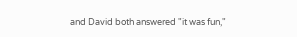and David both answered "it was fun,"